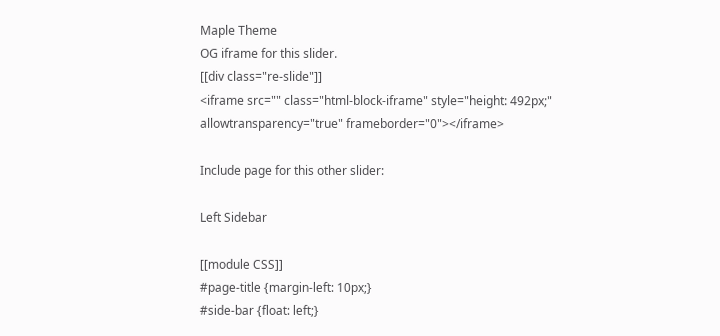Maple Theme
OG iframe for this slider.
[[div class="re-slide"]]
<iframe src="" class="html-block-iframe" style="height: 492px;"   allowtransparency="true" frameborder="0"></iframe>

Include page for this other slider:

Left Sidebar

[[module CSS]]
#page-title {margin-left: 10px;}
#side-bar {float: left;}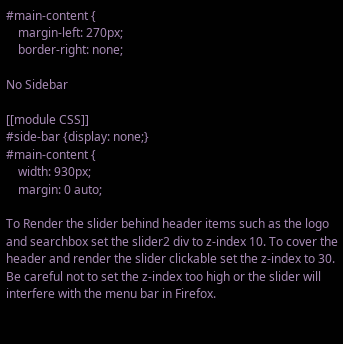#main-content {
    margin-left: 270px;
    border-right: none;

No Sidebar

[[module CSS]]
#side-bar {display: none;}
#main-content {
    width: 930px;
    margin: 0 auto;

To Render the slider behind header items such as the logo and searchbox set the slider2 div to z-index 10. To cover the header and render the slider clickable set the z-index to 30. Be careful not to set the z-index too high or the slider will interfere with the menu bar in Firefox.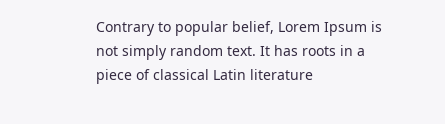Contrary to popular belief, Lorem Ipsum is not simply random text. It has roots in a piece of classical Latin literature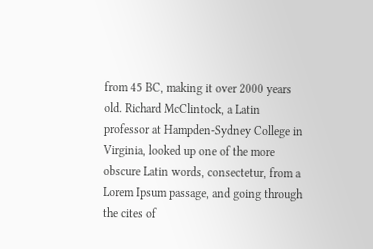from 45 BC, making it over 2000 years old. Richard McClintock, a Latin professor at Hampden-Sydney College in Virginia, looked up one of the more obscure Latin words, consectetur, from a Lorem Ipsum passage, and going through the cites of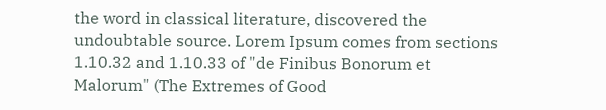the word in classical literature, discovered the undoubtable source. Lorem Ipsum comes from sections 1.10.32 and 1.10.33 of "de Finibus Bonorum et Malorum" (The Extremes of Good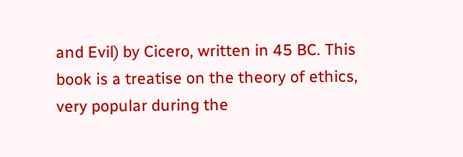and Evil) by Cicero, written in 45 BC. This book is a treatise on the theory of ethics, very popular during the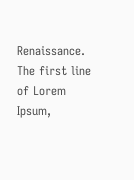Renaissance. The first line of Lorem Ipsum,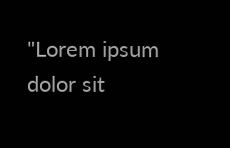"Lorem ipsum dolor sit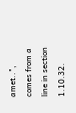amet..", comes from a line in section 1.10.32.